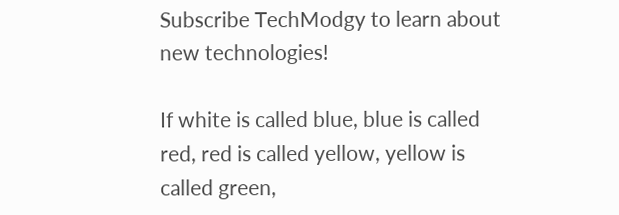Subscribe TechModgy to learn about new technologies!

If white is called blue, blue is called red, red is called yellow, yellow is called green,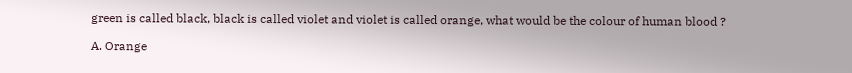green is called black, black is called violet and violet is called orange, what would be the colour of human blood ?

A. Orange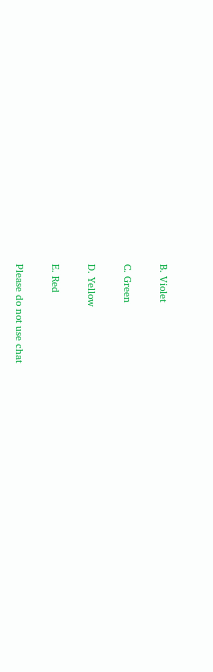B. Violet

C. Green

D. Yellow

E. Red

Please do not use chat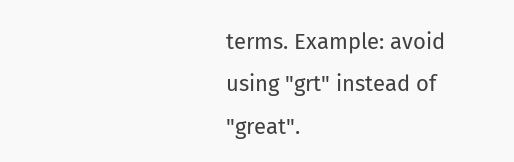terms. Example: avoid using "grt" instead of "great".